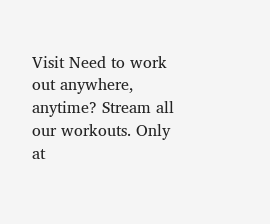Visit Need to work out anywhere, anytime? Stream all our workouts. Only at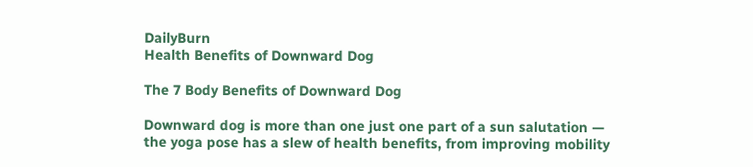DailyBurn
Health Benefits of Downward Dog

The 7 Body Benefits of Downward Dog

Downward dog is more than one just one part of a sun salutation — the yoga pose has a slew of health benefits, from improving mobility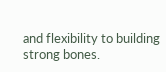and flexibility to building strong bones.